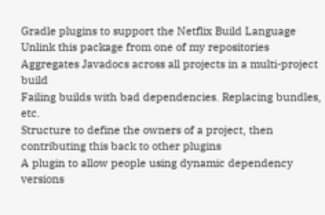Gradle plugins to support the Netflix Build Language
Unlink this package from one of my repositories
Aggregates Javadocs across all projects in a multi-project build
Failing builds with bad dependencies. Replacing bundles, etc.
Structure to define the owners of a project, then contributing this back to other plugins
A plugin to allow people using dynamic dependency versions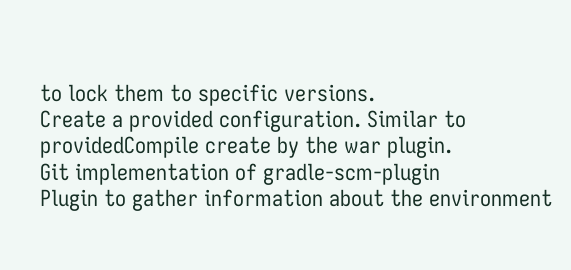to lock them to specific versions.
Create a provided configuration. Similar to providedCompile create by the war plugin.
Git implementation of gradle-scm-plugin
Plugin to gather information about the environment